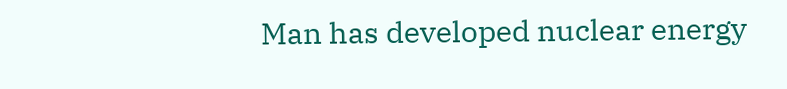Man has developed nuclear energy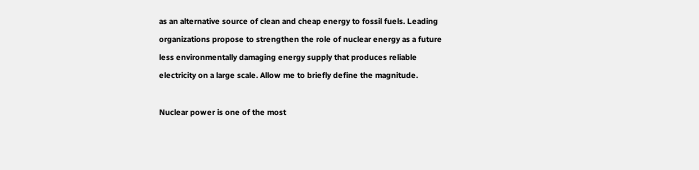as an alternative source of clean and cheap energy to fossil fuels. Leading organizations propose to strengthen the role of nuclear energy as a future less environmentally damaging energy supply that produces reliable electricity on a large scale. Allow me to briefly define the magnitude.

Nuclear power is one of the most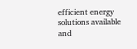efficient energy solutions available and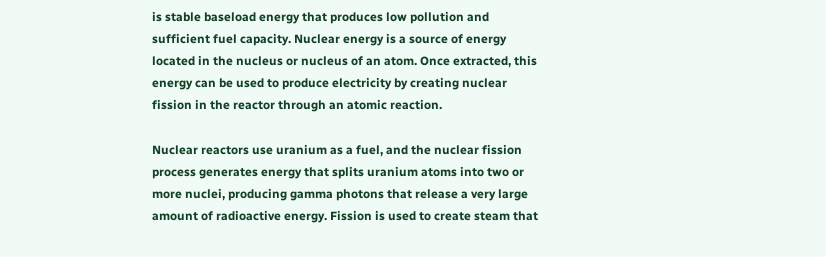is stable baseload energy that produces low pollution and sufficient fuel capacity. Nuclear energy is a source of energy located in the nucleus or nucleus of an atom. Once extracted, this energy can be used to produce electricity by creating nuclear fission in the reactor through an atomic reaction.

Nuclear reactors use uranium as a fuel, and the nuclear fission process generates energy that splits uranium atoms into two or more nuclei, producing gamma photons that release a very large amount of radioactive energy. Fission is used to create steam that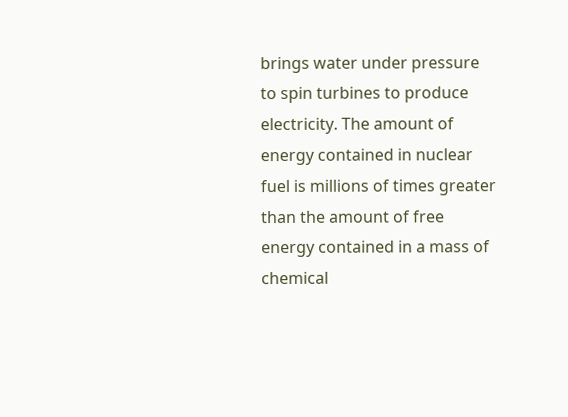brings water under pressure to spin turbines to produce electricity. The amount of energy contained in nuclear fuel is millions of times greater than the amount of free energy contained in a mass of chemical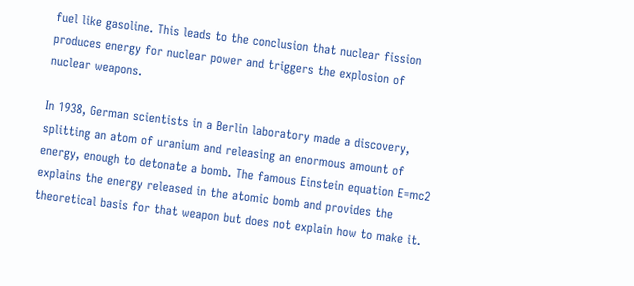fuel like gasoline. This leads to the conclusion that nuclear fission produces energy for nuclear power and triggers the explosion of nuclear weapons.

In 1938, German scientists in a Berlin laboratory made a discovery, splitting an atom of uranium and releasing an enormous amount of energy, enough to detonate a bomb. The famous Einstein equation E=mc2 explains the energy released in the atomic bomb and provides the theoretical basis for that weapon but does not explain how to make it.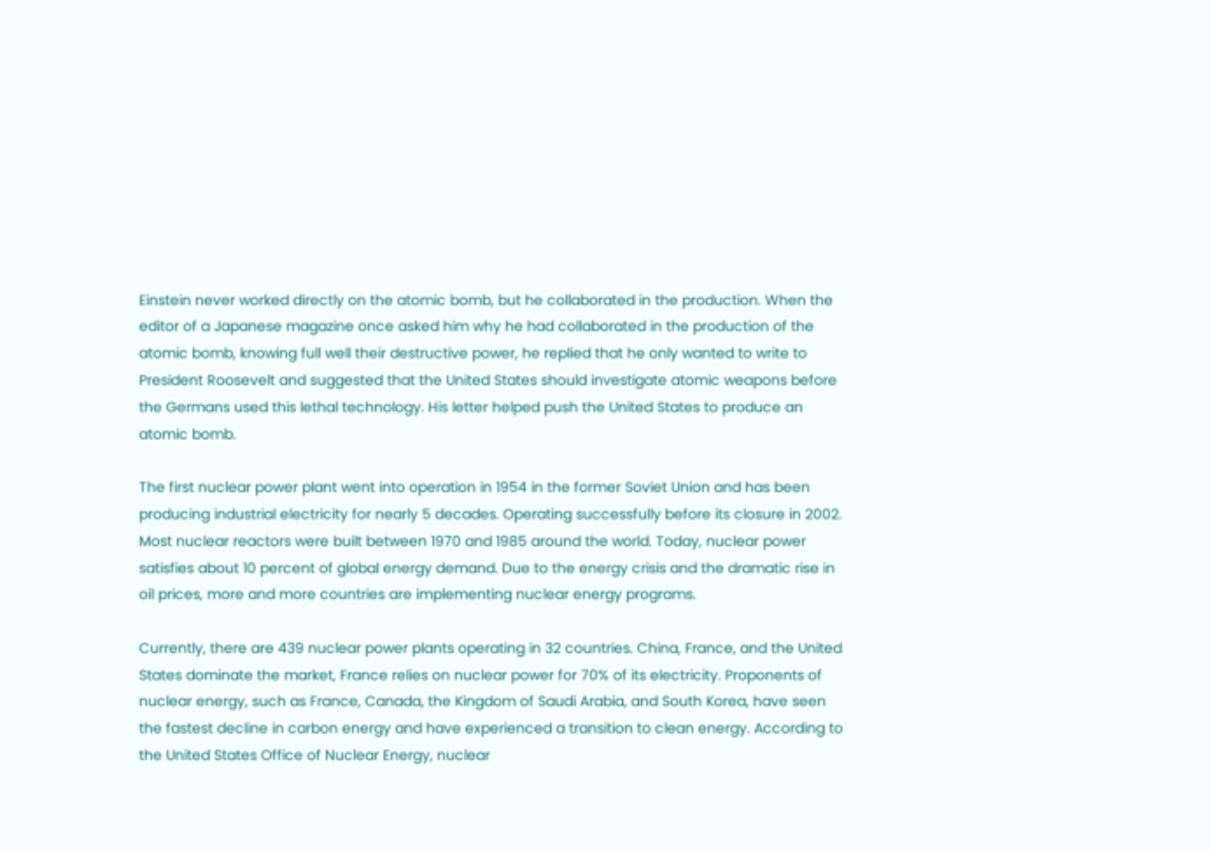Einstein never worked directly on the atomic bomb, but he collaborated in the production. When the editor of a Japanese magazine once asked him why he had collaborated in the production of the atomic bomb, knowing full well their destructive power, he replied that he only wanted to write to President Roosevelt and suggested that the United States should investigate atomic weapons before the Germans used this lethal technology. His letter helped push the United States to produce an atomic bomb.

The first nuclear power plant went into operation in 1954 in the former Soviet Union and has been producing industrial electricity for nearly 5 decades. Operating successfully before its closure in 2002. Most nuclear reactors were built between 1970 and 1985 around the world. Today, nuclear power satisfies about 10 percent of global energy demand. Due to the energy crisis and the dramatic rise in oil prices, more and more countries are implementing nuclear energy programs.

Currently, there are 439 nuclear power plants operating in 32 countries. China, France, and the United States dominate the market, France relies on nuclear power for 70% of its electricity. Proponents of nuclear energy, such as France, Canada, the Kingdom of Saudi Arabia, and South Korea, have seen the fastest decline in carbon energy and have experienced a transition to clean energy. According to the United States Office of Nuclear Energy, nuclear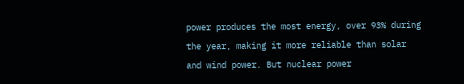power produces the most energy, over 93% during the year, making it more reliable than solar and wind power. But nuclear power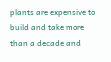plants are expensive to build and take more than a decade and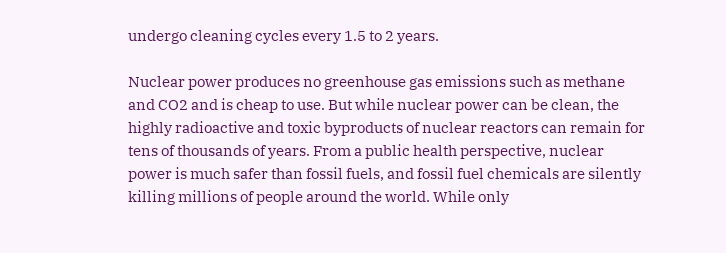undergo cleaning cycles every 1.5 to 2 years.

Nuclear power produces no greenhouse gas emissions such as methane and CO2 and is cheap to use. But while nuclear power can be clean, the highly radioactive and toxic byproducts of nuclear reactors can remain for tens of thousands of years. From a public health perspective, nuclear power is much safer than fossil fuels, and fossil fuel chemicals are silently killing millions of people around the world. While only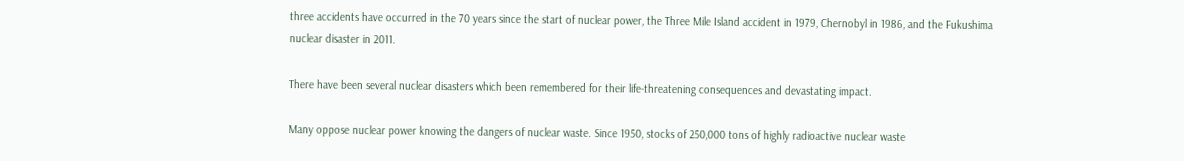three accidents have occurred in the 70 years since the start of nuclear power, the Three Mile Island accident in 1979, Chernobyl in 1986, and the Fukushima nuclear disaster in 2011.

There have been several nuclear disasters which been remembered for their life-threatening consequences and devastating impact.

Many oppose nuclear power knowing the dangers of nuclear waste. Since 1950, stocks of 250,000 tons of highly radioactive nuclear waste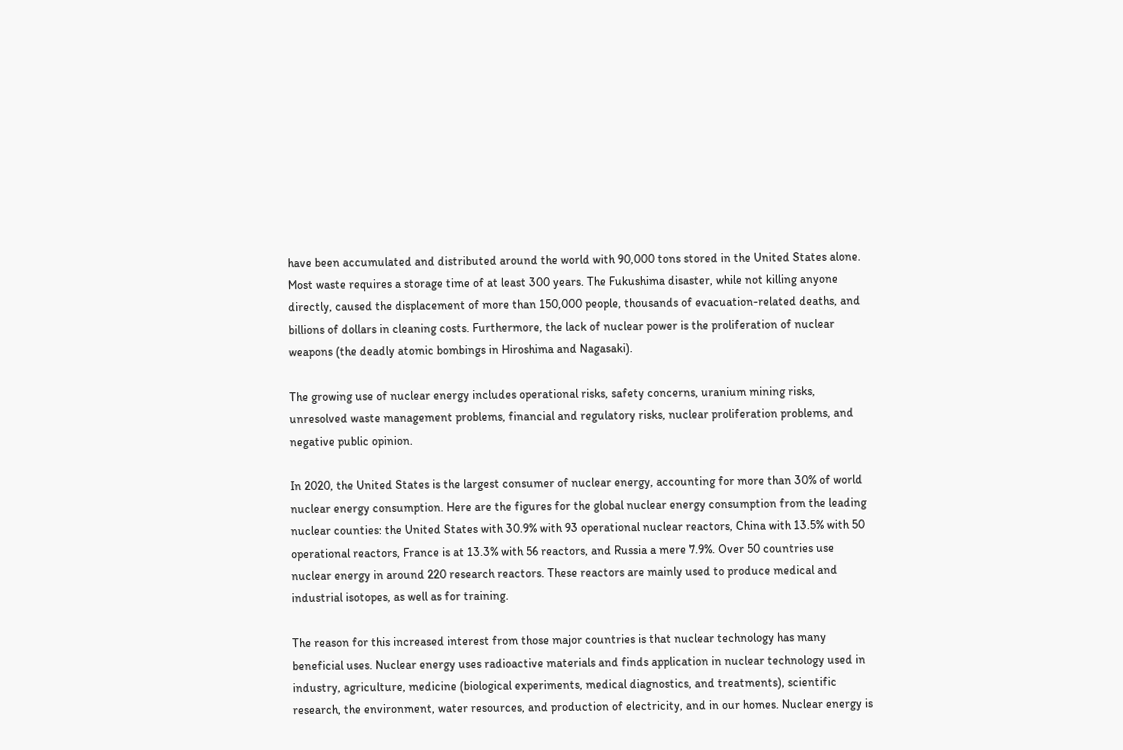have been accumulated and distributed around the world with 90,000 tons stored in the United States alone. Most waste requires a storage time of at least 300 years. The Fukushima disaster, while not killing anyone directly, caused the displacement of more than 150,000 people, thousands of evacuation-related deaths, and billions of dollars in cleaning costs. Furthermore, the lack of nuclear power is the proliferation of nuclear weapons (the deadly atomic bombings in Hiroshima and Nagasaki).

The growing use of nuclear energy includes operational risks, safety concerns, uranium mining risks, unresolved waste management problems, financial and regulatory risks, nuclear proliferation problems, and negative public opinion.

In 2020, the United States is the largest consumer of nuclear energy, accounting for more than 30% of world nuclear energy consumption. Here are the figures for the global nuclear energy consumption from the leading nuclear counties: the United States with 30.9% with 93 operational nuclear reactors, China with 13.5% with 50 operational reactors, France is at 13.3% with 56 reactors, and Russia a mere 7.9%. Over 50 countries use nuclear energy in around 220 research reactors. These reactors are mainly used to produce medical and industrial isotopes, as well as for training.

The reason for this increased interest from those major countries is that nuclear technology has many beneficial uses. Nuclear energy uses radioactive materials and finds application in nuclear technology used in industry, agriculture, medicine (biological experiments, medical diagnostics, and treatments), scientific research, the environment, water resources, and production of electricity, and in our homes. Nuclear energy is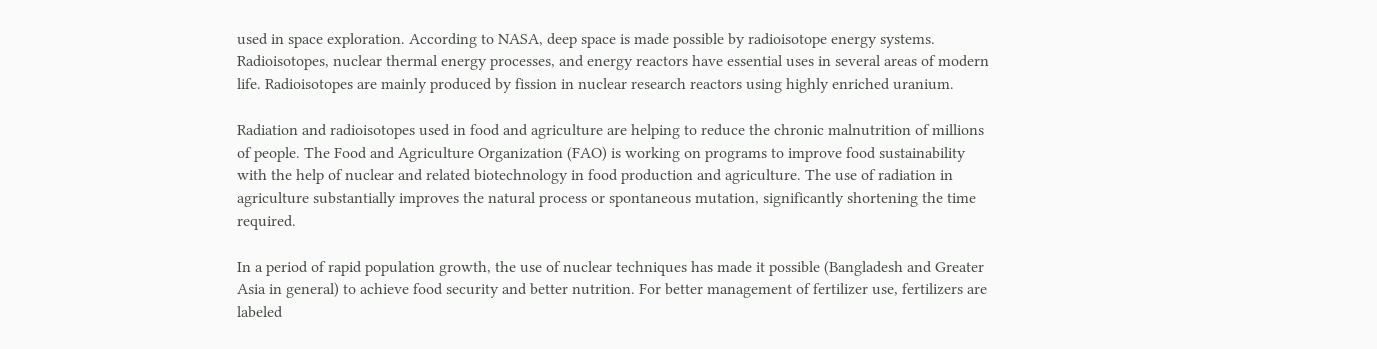used in space exploration. According to NASA, deep space is made possible by radioisotope energy systems. Radioisotopes, nuclear thermal energy processes, and energy reactors have essential uses in several areas of modern life. Radioisotopes are mainly produced by fission in nuclear research reactors using highly enriched uranium.

Radiation and radioisotopes used in food and agriculture are helping to reduce the chronic malnutrition of millions of people. The Food and Agriculture Organization (FAO) is working on programs to improve food sustainability with the help of nuclear and related biotechnology in food production and agriculture. The use of radiation in agriculture substantially improves the natural process or spontaneous mutation, significantly shortening the time required.

In a period of rapid population growth, the use of nuclear techniques has made it possible (Bangladesh and Greater Asia in general) to achieve food security and better nutrition. For better management of fertilizer use, fertilizers are labeled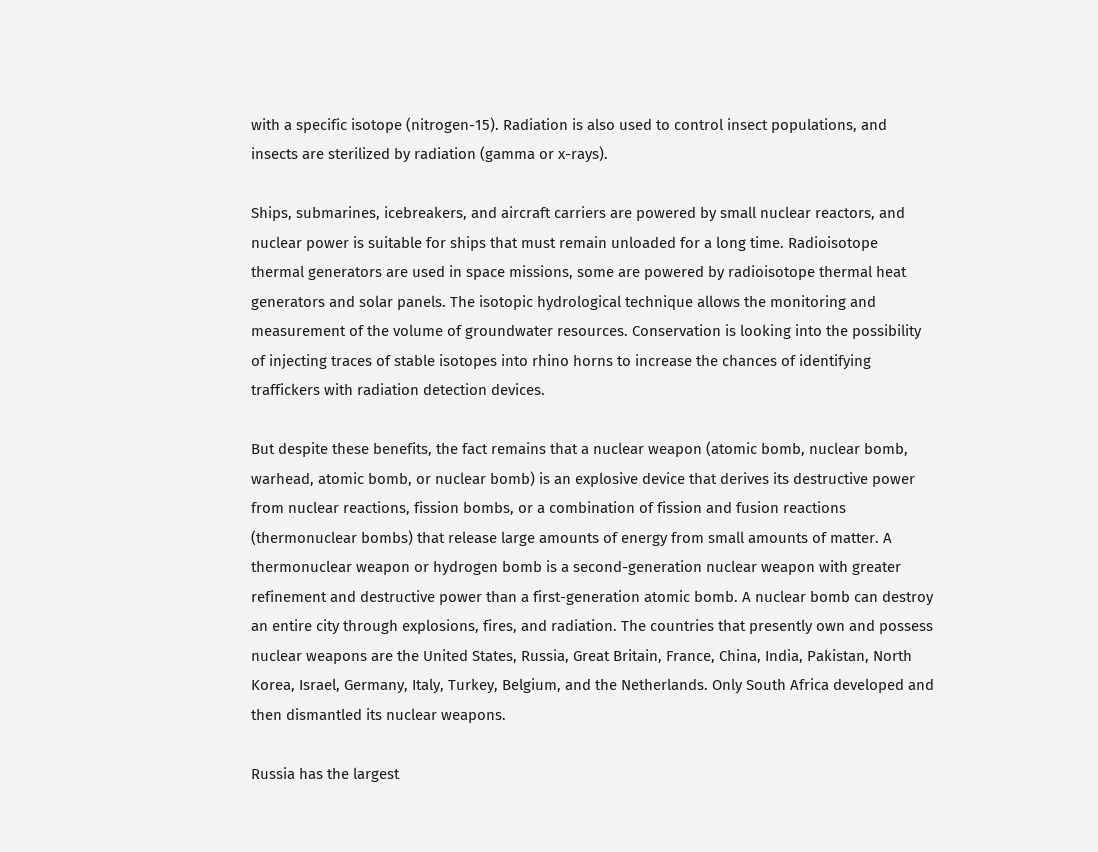with a specific isotope (nitrogen-15). Radiation is also used to control insect populations, and insects are sterilized by radiation (gamma or x-rays).

Ships, submarines, icebreakers, and aircraft carriers are powered by small nuclear reactors, and nuclear power is suitable for ships that must remain unloaded for a long time. Radioisotope thermal generators are used in space missions, some are powered by radioisotope thermal heat generators and solar panels. The isotopic hydrological technique allows the monitoring and measurement of the volume of groundwater resources. Conservation is looking into the possibility of injecting traces of stable isotopes into rhino horns to increase the chances of identifying traffickers with radiation detection devices.

But despite these benefits, the fact remains that a nuclear weapon (atomic bomb, nuclear bomb, warhead, atomic bomb, or nuclear bomb) is an explosive device that derives its destructive power from nuclear reactions, fission bombs, or a combination of fission and fusion reactions (thermonuclear bombs) that release large amounts of energy from small amounts of matter. A thermonuclear weapon or hydrogen bomb is a second-generation nuclear weapon with greater refinement and destructive power than a first-generation atomic bomb. A nuclear bomb can destroy an entire city through explosions, fires, and radiation. The countries that presently own and possess nuclear weapons are the United States, Russia, Great Britain, France, China, India, Pakistan, North Korea, Israel, Germany, Italy, Turkey, Belgium, and the Netherlands. Only South Africa developed and then dismantled its nuclear weapons.

Russia has the largest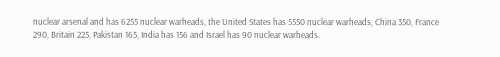nuclear arsenal and has 6255 nuclear warheads, the United States has 5550 nuclear warheads, China 350, France 290, Britain 225, Pakistan 165, India has 156 and Israel has 90 nuclear warheads.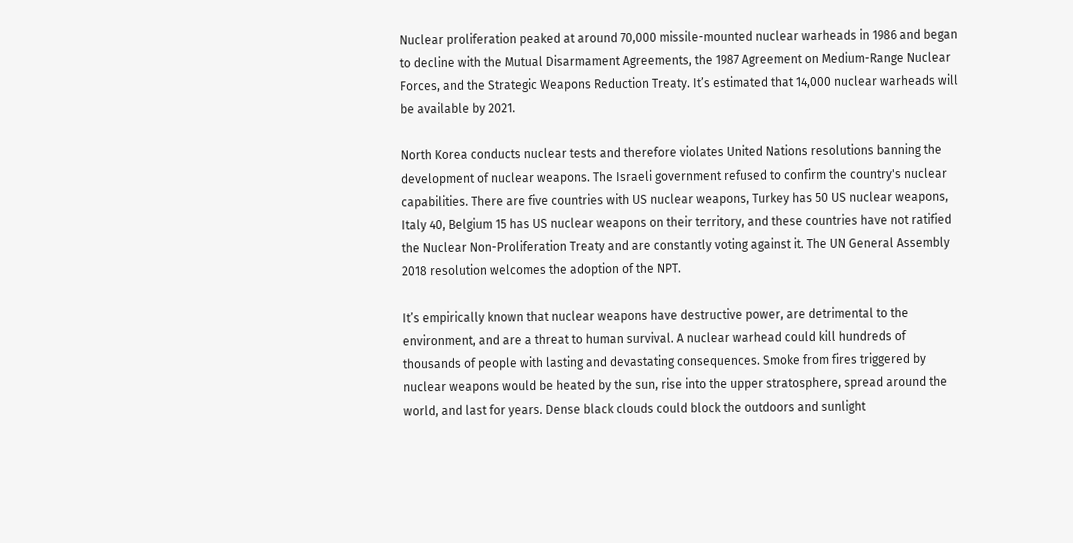Nuclear proliferation peaked at around 70,000 missile-mounted nuclear warheads in 1986 and began to decline with the Mutual Disarmament Agreements, the 1987 Agreement on Medium-Range Nuclear Forces, and the Strategic Weapons Reduction Treaty. It’s estimated that 14,000 nuclear warheads will be available by 2021.

North Korea conducts nuclear tests and therefore violates United Nations resolutions banning the development of nuclear weapons. The Israeli government refused to confirm the country's nuclear capabilities. There are five countries with US nuclear weapons, Turkey has 50 US nuclear weapons, Italy 40, Belgium 15 has US nuclear weapons on their territory, and these countries have not ratified the Nuclear Non-Proliferation Treaty and are constantly voting against it. The UN General Assembly 2018 resolution welcomes the adoption of the NPT.

It’s empirically known that nuclear weapons have destructive power, are detrimental to the environment, and are a threat to human survival. A nuclear warhead could kill hundreds of thousands of people with lasting and devastating consequences. Smoke from fires triggered by nuclear weapons would be heated by the sun, rise into the upper stratosphere, spread around the world, and last for years. Dense black clouds could block the outdoors and sunlight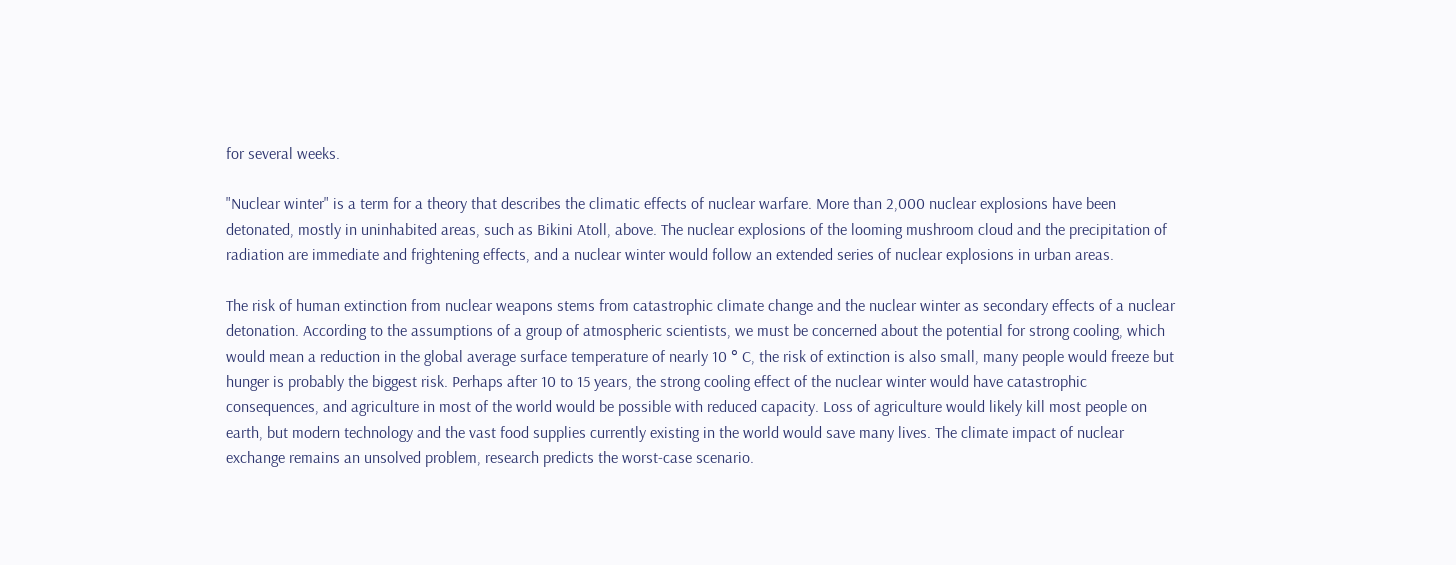for several weeks.

"Nuclear winter" is a term for a theory that describes the climatic effects of nuclear warfare. More than 2,000 nuclear explosions have been detonated, mostly in uninhabited areas, such as Bikini Atoll, above. The nuclear explosions of the looming mushroom cloud and the precipitation of radiation are immediate and frightening effects, and a nuclear winter would follow an extended series of nuclear explosions in urban areas.

The risk of human extinction from nuclear weapons stems from catastrophic climate change and the nuclear winter as secondary effects of a nuclear detonation. According to the assumptions of a group of atmospheric scientists, we must be concerned about the potential for strong cooling, which would mean a reduction in the global average surface temperature of nearly 10 ° C, the risk of extinction is also small, many people would freeze but hunger is probably the biggest risk. Perhaps after 10 to 15 years, the strong cooling effect of the nuclear winter would have catastrophic consequences, and agriculture in most of the world would be possible with reduced capacity. Loss of agriculture would likely kill most people on earth, but modern technology and the vast food supplies currently existing in the world would save many lives. The climate impact of nuclear exchange remains an unsolved problem, research predicts the worst-case scenario.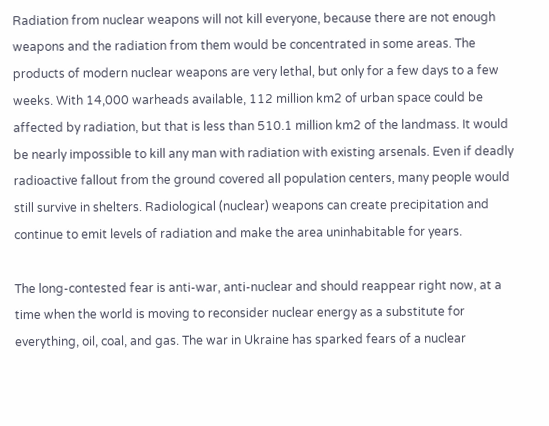Radiation from nuclear weapons will not kill everyone, because there are not enough weapons and the radiation from them would be concentrated in some areas. The products of modern nuclear weapons are very lethal, but only for a few days to a few weeks. With 14,000 warheads available, 112 million km2 of urban space could be affected by radiation, but that is less than 510.1 million km2 of the landmass. It would be nearly impossible to kill any man with radiation with existing arsenals. Even if deadly radioactive fallout from the ground covered all population centers, many people would still survive in shelters. Radiological (nuclear) weapons can create precipitation and continue to emit levels of radiation and make the area uninhabitable for years.

The long-contested fear is anti-war, anti-nuclear and should reappear right now, at a time when the world is moving to reconsider nuclear energy as a substitute for everything, oil, coal, and gas. The war in Ukraine has sparked fears of a nuclear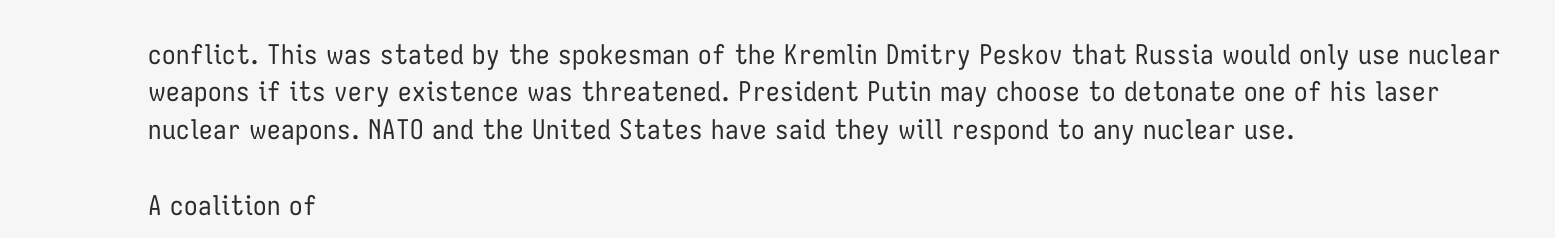conflict. This was stated by the spokesman of the Kremlin Dmitry Peskov that Russia would only use nuclear weapons if its very existence was threatened. President Putin may choose to detonate one of his laser nuclear weapons. NATO and the United States have said they will respond to any nuclear use.

A coalition of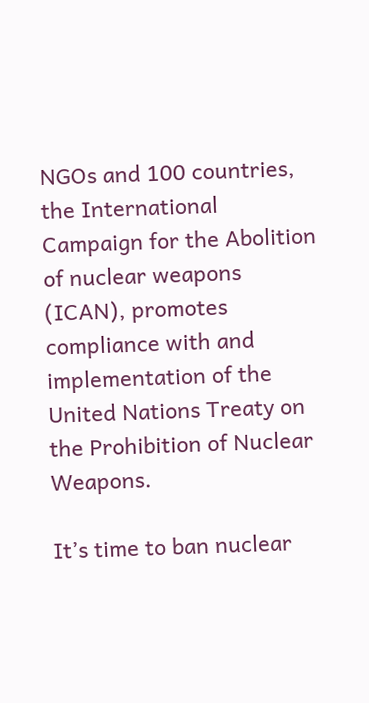NGOs and 100 countries, the International Campaign for the Abolition of nuclear weapons (ICAN), promotes compliance with and implementation of the United Nations Treaty on the Prohibition of Nuclear Weapons.

It’s time to ban nuclear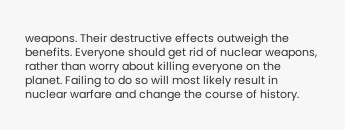weapons. Their destructive effects outweigh the benefits. Everyone should get rid of nuclear weapons, rather than worry about killing everyone on the planet. Failing to do so will most likely result in nuclear warfare and change the course of history.